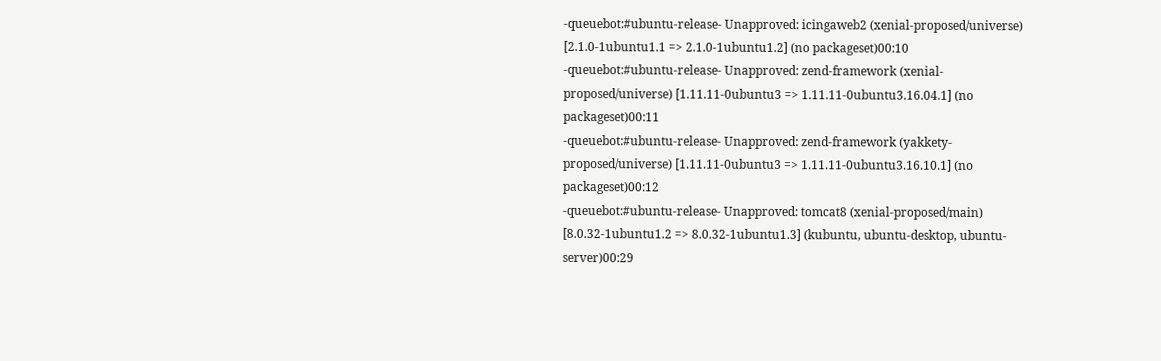-queuebot:#ubuntu-release- Unapproved: icingaweb2 (xenial-proposed/universe) [2.1.0-1ubuntu1.1 => 2.1.0-1ubuntu1.2] (no packageset)00:10
-queuebot:#ubuntu-release- Unapproved: zend-framework (xenial-proposed/universe) [1.11.11-0ubuntu3 => 1.11.11-0ubuntu3.16.04.1] (no packageset)00:11
-queuebot:#ubuntu-release- Unapproved: zend-framework (yakkety-proposed/universe) [1.11.11-0ubuntu3 => 1.11.11-0ubuntu3.16.10.1] (no packageset)00:12
-queuebot:#ubuntu-release- Unapproved: tomcat8 (xenial-proposed/main) [8.0.32-1ubuntu1.2 => 8.0.32-1ubuntu1.3] (kubuntu, ubuntu-desktop, ubuntu-server)00:29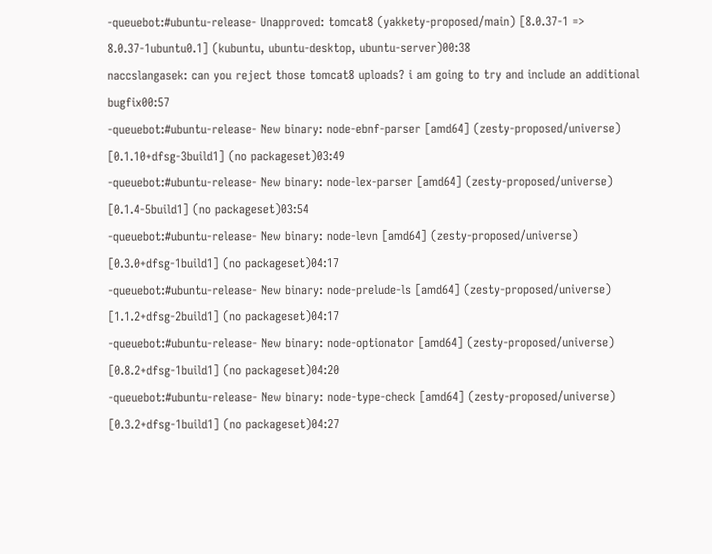-queuebot:#ubuntu-release- Unapproved: tomcat8 (yakkety-proposed/main) [8.0.37-1 => 8.0.37-1ubuntu0.1] (kubuntu, ubuntu-desktop, ubuntu-server)00:38
naccslangasek: can you reject those tomcat8 uploads? i am going to try and include an additional bugfix00:57
-queuebot:#ubuntu-release- New binary: node-ebnf-parser [amd64] (zesty-proposed/universe) [0.1.10+dfsg-3build1] (no packageset)03:49
-queuebot:#ubuntu-release- New binary: node-lex-parser [amd64] (zesty-proposed/universe) [0.1.4-5build1] (no packageset)03:54
-queuebot:#ubuntu-release- New binary: node-levn [amd64] (zesty-proposed/universe) [0.3.0+dfsg-1build1] (no packageset)04:17
-queuebot:#ubuntu-release- New binary: node-prelude-ls [amd64] (zesty-proposed/universe) [1.1.2+dfsg-2build1] (no packageset)04:17
-queuebot:#ubuntu-release- New binary: node-optionator [amd64] (zesty-proposed/universe) [0.8.2+dfsg-1build1] (no packageset)04:20
-queuebot:#ubuntu-release- New binary: node-type-check [amd64] (zesty-proposed/universe) [0.3.2+dfsg-1build1] (no packageset)04:27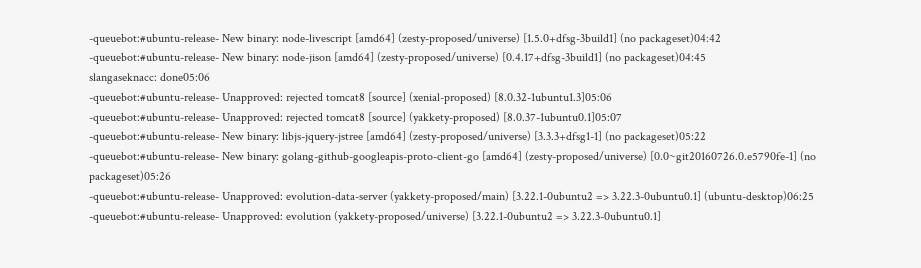-queuebot:#ubuntu-release- New binary: node-livescript [amd64] (zesty-proposed/universe) [1.5.0+dfsg-3build1] (no packageset)04:42
-queuebot:#ubuntu-release- New binary: node-jison [amd64] (zesty-proposed/universe) [0.4.17+dfsg-3build1] (no packageset)04:45
slangaseknacc: done05:06
-queuebot:#ubuntu-release- Unapproved: rejected tomcat8 [source] (xenial-proposed) [8.0.32-1ubuntu1.3]05:06
-queuebot:#ubuntu-release- Unapproved: rejected tomcat8 [source] (yakkety-proposed) [8.0.37-1ubuntu0.1]05:07
-queuebot:#ubuntu-release- New binary: libjs-jquery-jstree [amd64] (zesty-proposed/universe) [3.3.3+dfsg1-1] (no packageset)05:22
-queuebot:#ubuntu-release- New binary: golang-github-googleapis-proto-client-go [amd64] (zesty-proposed/universe) [0.0~git20160726.0.e5790fe-1] (no packageset)05:26
-queuebot:#ubuntu-release- Unapproved: evolution-data-server (yakkety-proposed/main) [3.22.1-0ubuntu2 => 3.22.3-0ubuntu0.1] (ubuntu-desktop)06:25
-queuebot:#ubuntu-release- Unapproved: evolution (yakkety-proposed/universe) [3.22.1-0ubuntu2 => 3.22.3-0ubuntu0.1]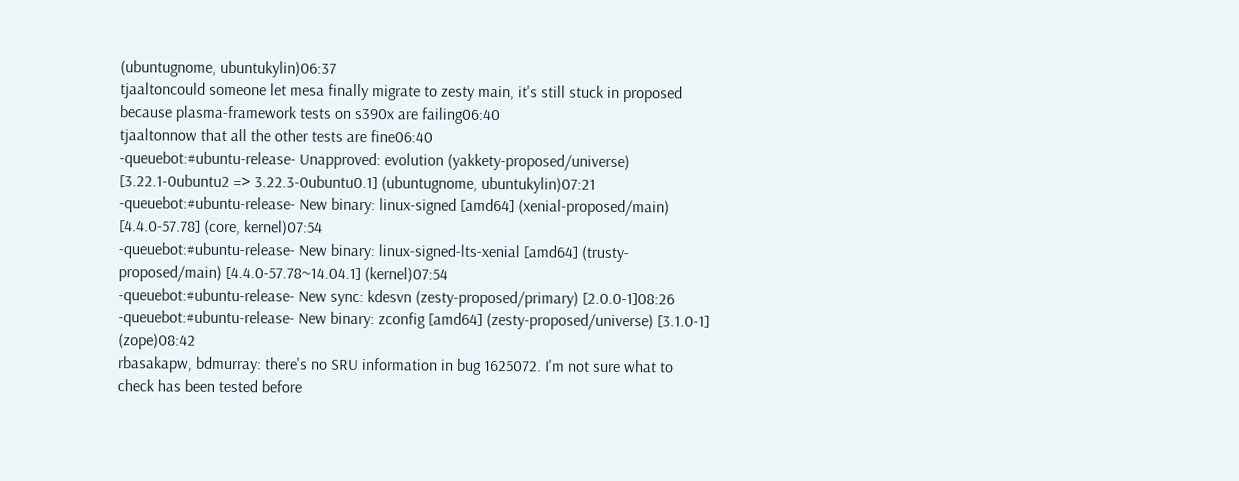(ubuntugnome, ubuntukylin)06:37
tjaaltoncould someone let mesa finally migrate to zesty main, it's still stuck in proposed because plasma-framework tests on s390x are failing06:40
tjaaltonnow that all the other tests are fine06:40
-queuebot:#ubuntu-release- Unapproved: evolution (yakkety-proposed/universe) [3.22.1-0ubuntu2 => 3.22.3-0ubuntu0.1] (ubuntugnome, ubuntukylin)07:21
-queuebot:#ubuntu-release- New binary: linux-signed [amd64] (xenial-proposed/main) [4.4.0-57.78] (core, kernel)07:54
-queuebot:#ubuntu-release- New binary: linux-signed-lts-xenial [amd64] (trusty-proposed/main) [4.4.0-57.78~14.04.1] (kernel)07:54
-queuebot:#ubuntu-release- New sync: kdesvn (zesty-proposed/primary) [2.0.0-1]08:26
-queuebot:#ubuntu-release- New binary: zconfig [amd64] (zesty-proposed/universe) [3.1.0-1] (zope)08:42
rbasakapw, bdmurray: there's no SRU information in bug 1625072. I'm not sure what to check has been tested before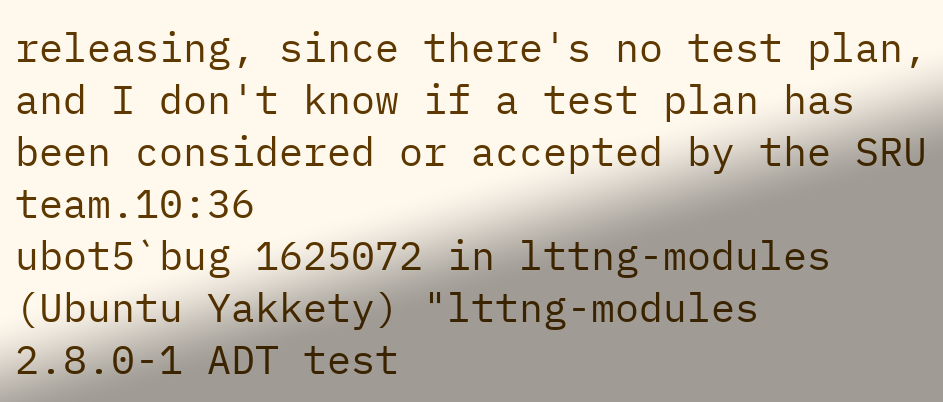releasing, since there's no test plan, and I don't know if a test plan has been considered or accepted by the SRU team.10:36
ubot5`bug 1625072 in lttng-modules (Ubuntu Yakkety) "lttng-modules 2.8.0-1 ADT test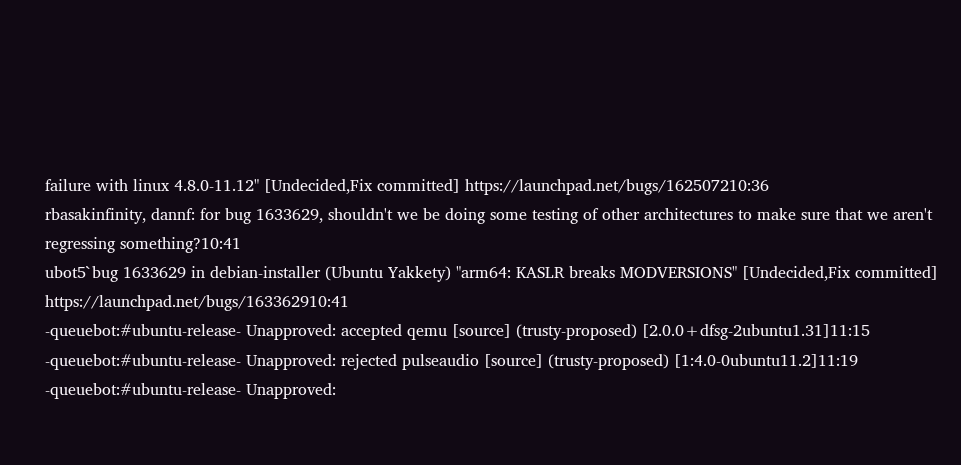failure with linux 4.8.0-11.12" [Undecided,Fix committed] https://launchpad.net/bugs/162507210:36
rbasakinfinity, dannf: for bug 1633629, shouldn't we be doing some testing of other architectures to make sure that we aren't regressing something?10:41
ubot5`bug 1633629 in debian-installer (Ubuntu Yakkety) "arm64: KASLR breaks MODVERSIONS" [Undecided,Fix committed] https://launchpad.net/bugs/163362910:41
-queuebot:#ubuntu-release- Unapproved: accepted qemu [source] (trusty-proposed) [2.0.0+dfsg-2ubuntu1.31]11:15
-queuebot:#ubuntu-release- Unapproved: rejected pulseaudio [source] (trusty-proposed) [1:4.0-0ubuntu11.2]11:19
-queuebot:#ubuntu-release- Unapproved: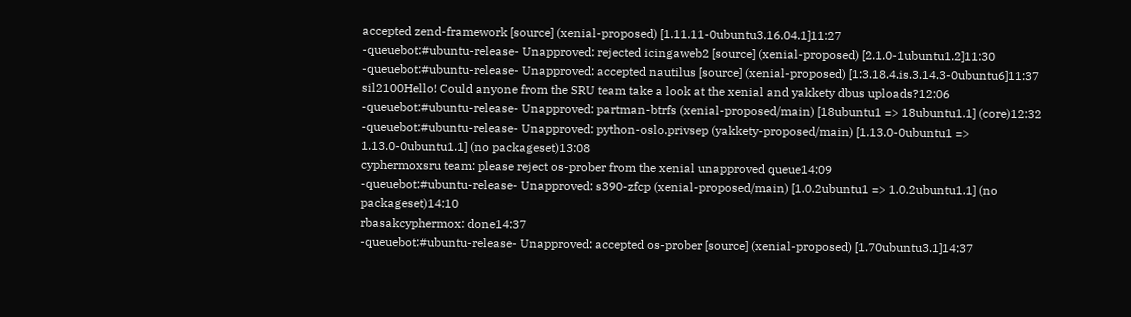accepted zend-framework [source] (xenial-proposed) [1.11.11-0ubuntu3.16.04.1]11:27
-queuebot:#ubuntu-release- Unapproved: rejected icingaweb2 [source] (xenial-proposed) [2.1.0-1ubuntu1.2]11:30
-queuebot:#ubuntu-release- Unapproved: accepted nautilus [source] (xenial-proposed) [1:3.18.4.is.3.14.3-0ubuntu6]11:37
sil2100Hello! Could anyone from the SRU team take a look at the xenial and yakkety dbus uploads?12:06
-queuebot:#ubuntu-release- Unapproved: partman-btrfs (xenial-proposed/main) [18ubuntu1 => 18ubuntu1.1] (core)12:32
-queuebot:#ubuntu-release- Unapproved: python-oslo.privsep (yakkety-proposed/main) [1.13.0-0ubuntu1 => 1.13.0-0ubuntu1.1] (no packageset)13:08
cyphermoxsru team: please reject os-prober from the xenial unapproved queue14:09
-queuebot:#ubuntu-release- Unapproved: s390-zfcp (xenial-proposed/main) [1.0.2ubuntu1 => 1.0.2ubuntu1.1] (no packageset)14:10
rbasakcyphermox: done14:37
-queuebot:#ubuntu-release- Unapproved: accepted os-prober [source] (xenial-proposed) [1.70ubuntu3.1]14:37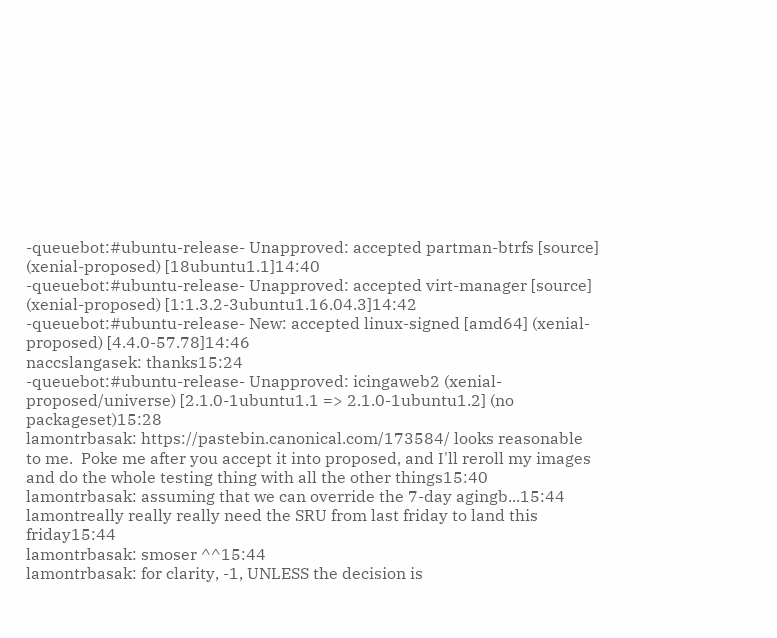-queuebot:#ubuntu-release- Unapproved: accepted partman-btrfs [source] (xenial-proposed) [18ubuntu1.1]14:40
-queuebot:#ubuntu-release- Unapproved: accepted virt-manager [source] (xenial-proposed) [1:1.3.2-3ubuntu1.16.04.3]14:42
-queuebot:#ubuntu-release- New: accepted linux-signed [amd64] (xenial-proposed) [4.4.0-57.78]14:46
naccslangasek: thanks15:24
-queuebot:#ubuntu-release- Unapproved: icingaweb2 (xenial-proposed/universe) [2.1.0-1ubuntu1.1 => 2.1.0-1ubuntu1.2] (no packageset)15:28
lamontrbasak: https://pastebin.canonical.com/173584/ looks reasonable to me.  Poke me after you accept it into proposed, and I'll reroll my images and do the whole testing thing with all the other things15:40
lamontrbasak: assuming that we can override the 7-day agingb...15:44
lamontreally really really need the SRU from last friday to land this friday15:44
lamontrbasak: smoser ^^15:44
lamontrbasak: for clarity, -1, UNLESS the decision is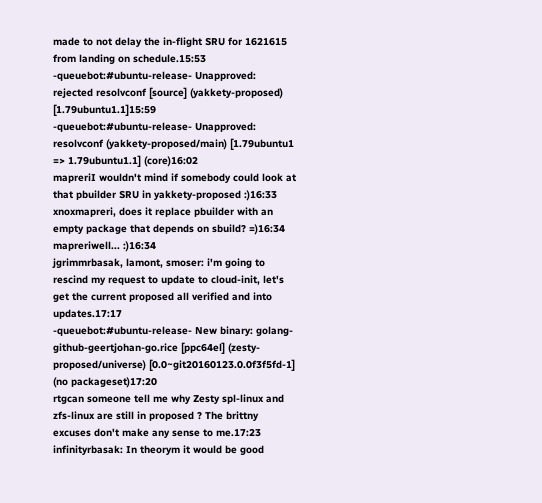made to not delay the in-flight SRU for 1621615 from landing on schedule.15:53
-queuebot:#ubuntu-release- Unapproved: rejected resolvconf [source] (yakkety-proposed) [1.79ubuntu1.1]15:59
-queuebot:#ubuntu-release- Unapproved: resolvconf (yakkety-proposed/main) [1.79ubuntu1 => 1.79ubuntu1.1] (core)16:02
mapreriI wouldn't mind if somebody could look at that pbuilder SRU in yakkety-proposed :)16:33
xnoxmapreri, does it replace pbuilder with an empty package that depends on sbuild? =)16:34
mapreriwell... :)16:34
jgrimmrbasak, lamont, smoser: i'm going to rescind my request to update to cloud-init, let's get the current proposed all verified and into updates.17:17
-queuebot:#ubuntu-release- New binary: golang-github-geertjohan-go.rice [ppc64el] (zesty-proposed/universe) [0.0~git20160123.0.0f3f5fd-1] (no packageset)17:20
rtgcan someone tell me why Zesty spl-linux and zfs-linux are still in proposed ? The brittny excuses don't make any sense to me.17:23
infinityrbasak: In theorym it would be good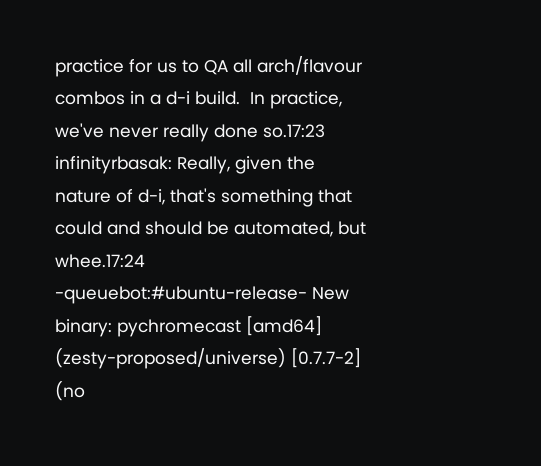practice for us to QA all arch/flavour combos in a d-i build.  In practice, we've never really done so.17:23
infinityrbasak: Really, given the nature of d-i, that's something that could and should be automated, but whee.17:24
-queuebot:#ubuntu-release- New binary: pychromecast [amd64] (zesty-proposed/universe) [0.7.7-2] (no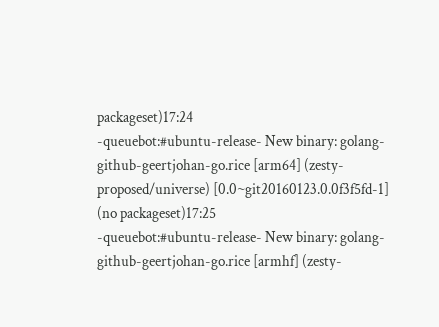packageset)17:24
-queuebot:#ubuntu-release- New binary: golang-github-geertjohan-go.rice [arm64] (zesty-proposed/universe) [0.0~git20160123.0.0f3f5fd-1] (no packageset)17:25
-queuebot:#ubuntu-release- New binary: golang-github-geertjohan-go.rice [armhf] (zesty-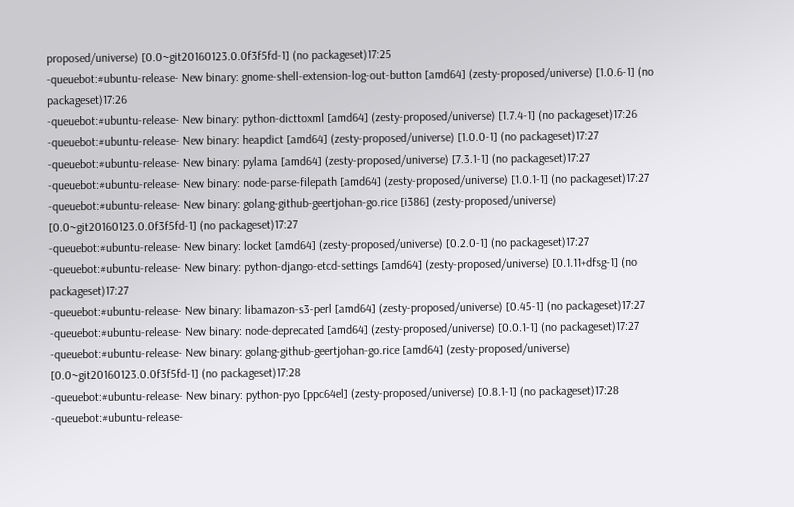proposed/universe) [0.0~git20160123.0.0f3f5fd-1] (no packageset)17:25
-queuebot:#ubuntu-release- New binary: gnome-shell-extension-log-out-button [amd64] (zesty-proposed/universe) [1.0.6-1] (no packageset)17:26
-queuebot:#ubuntu-release- New binary: python-dicttoxml [amd64] (zesty-proposed/universe) [1.7.4-1] (no packageset)17:26
-queuebot:#ubuntu-release- New binary: heapdict [amd64] (zesty-proposed/universe) [1.0.0-1] (no packageset)17:27
-queuebot:#ubuntu-release- New binary: pylama [amd64] (zesty-proposed/universe) [7.3.1-1] (no packageset)17:27
-queuebot:#ubuntu-release- New binary: node-parse-filepath [amd64] (zesty-proposed/universe) [1.0.1-1] (no packageset)17:27
-queuebot:#ubuntu-release- New binary: golang-github-geertjohan-go.rice [i386] (zesty-proposed/universe) [0.0~git20160123.0.0f3f5fd-1] (no packageset)17:27
-queuebot:#ubuntu-release- New binary: locket [amd64] (zesty-proposed/universe) [0.2.0-1] (no packageset)17:27
-queuebot:#ubuntu-release- New binary: python-django-etcd-settings [amd64] (zesty-proposed/universe) [0.1.11+dfsg-1] (no packageset)17:27
-queuebot:#ubuntu-release- New binary: libamazon-s3-perl [amd64] (zesty-proposed/universe) [0.45-1] (no packageset)17:27
-queuebot:#ubuntu-release- New binary: node-deprecated [amd64] (zesty-proposed/universe) [0.0.1-1] (no packageset)17:27
-queuebot:#ubuntu-release- New binary: golang-github-geertjohan-go.rice [amd64] (zesty-proposed/universe) [0.0~git20160123.0.0f3f5fd-1] (no packageset)17:28
-queuebot:#ubuntu-release- New binary: python-pyo [ppc64el] (zesty-proposed/universe) [0.8.1-1] (no packageset)17:28
-queuebot:#ubuntu-release-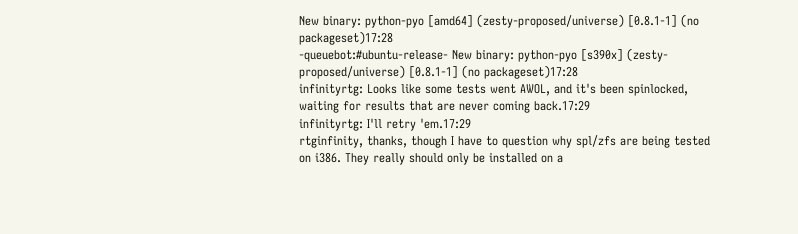New binary: python-pyo [amd64] (zesty-proposed/universe) [0.8.1-1] (no packageset)17:28
-queuebot:#ubuntu-release- New binary: python-pyo [s390x] (zesty-proposed/universe) [0.8.1-1] (no packageset)17:28
infinityrtg: Looks like some tests went AWOL, and it's been spinlocked, waiting for results that are never coming back.17:29
infinityrtg: I'll retry 'em.17:29
rtginfinity, thanks, though I have to question why spl/zfs are being tested on i386. They really should only be installed on a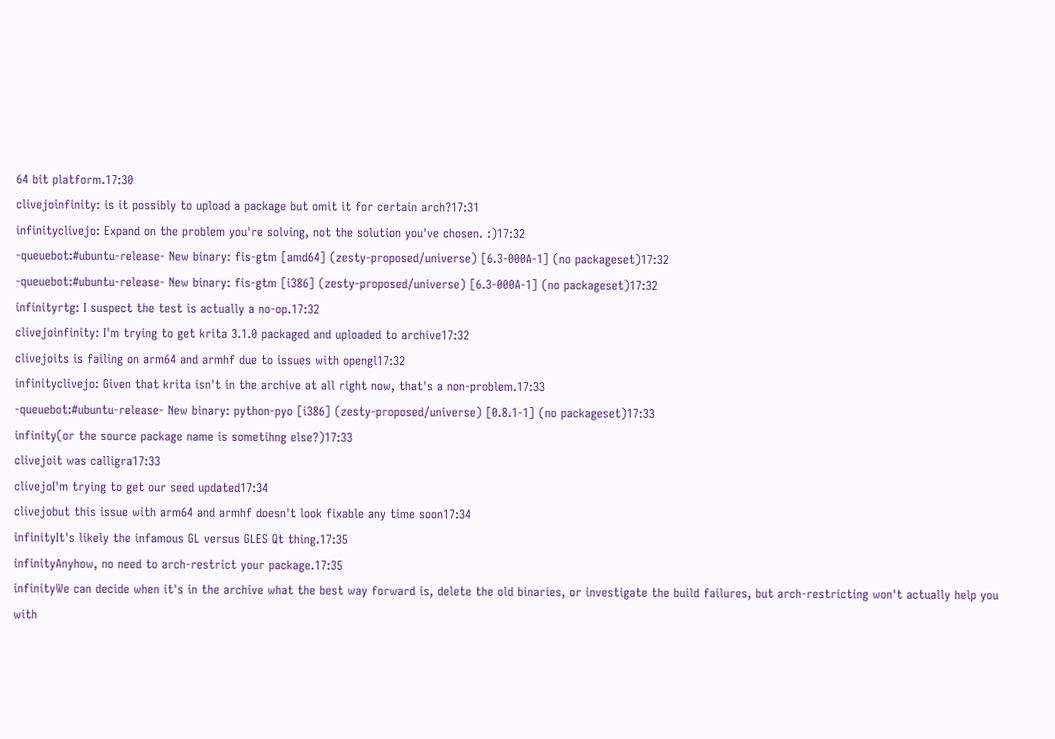64 bit platform.17:30
clivejoinfinity: is it possibly to upload a package but omit it for certain arch?17:31
infinityclivejo: Expand on the problem you're solving, not the solution you've chosen. :)17:32
-queuebot:#ubuntu-release- New binary: fis-gtm [amd64] (zesty-proposed/universe) [6.3-000A-1] (no packageset)17:32
-queuebot:#ubuntu-release- New binary: fis-gtm [i386] (zesty-proposed/universe) [6.3-000A-1] (no packageset)17:32
infinityrtg: I suspect the test is actually a no-op.17:32
clivejoinfinity: I'm trying to get krita 3.1.0 packaged and uploaded to archive17:32
clivejoits is failing on arm64 and armhf due to issues with opengl17:32
infinityclivejo: Given that krita isn't in the archive at all right now, that's a non-problem.17:33
-queuebot:#ubuntu-release- New binary: python-pyo [i386] (zesty-proposed/universe) [0.8.1-1] (no packageset)17:33
infinity(or the source package name is sometihng else?)17:33
clivejoit was calligra17:33
clivejoI'm trying to get our seed updated17:34
clivejobut this issue with arm64 and armhf doesn't look fixable any time soon17:34
infinityIt's likely the infamous GL versus GLES Qt thing.17:35
infinityAnyhow, no need to arch-restrict your package.17:35
infinityWe can decide when it's in the archive what the best way forward is, delete the old binaries, or investigate the build failures, but arch-restricting won't actually help you with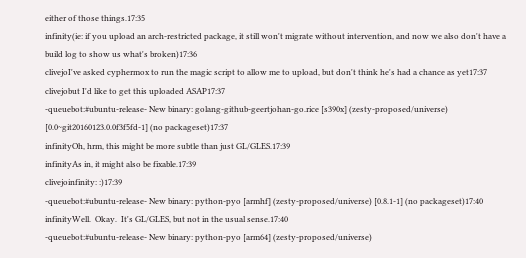either of those things.17:35
infinity(ie: if you upload an arch-restricted package, it still won't migrate without intervention, and now we also don't have a build log to show us what's broken)17:36
clivejoI've asked cyphermox to run the magic script to allow me to upload, but don't think he's had a chance as yet17:37
clivejobut I'd like to get this uploaded ASAP17:37
-queuebot:#ubuntu-release- New binary: golang-github-geertjohan-go.rice [s390x] (zesty-proposed/universe) [0.0~git20160123.0.0f3f5fd-1] (no packageset)17:37
infinityOh, hrm, this might be more subtle than just GL/GLES.17:39
infinityAs in, it might also be fixable.17:39
clivejoinfinity: :)17:39
-queuebot:#ubuntu-release- New binary: python-pyo [armhf] (zesty-proposed/universe) [0.8.1-1] (no packageset)17:40
infinityWell.  Okay.  It's GL/GLES, but not in the usual sense.17:40
-queuebot:#ubuntu-release- New binary: python-pyo [arm64] (zesty-proposed/universe)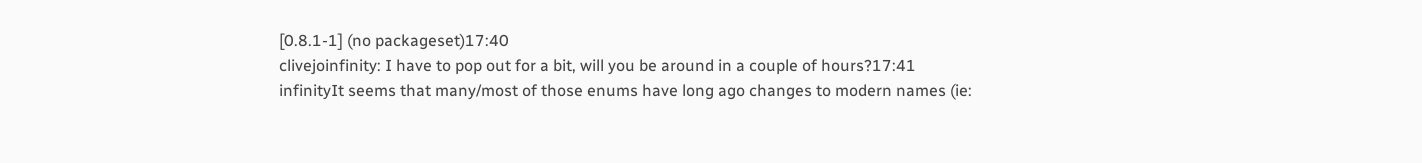[0.8.1-1] (no packageset)17:40
clivejoinfinity: I have to pop out for a bit, will you be around in a couple of hours?17:41
infinityIt seems that many/most of those enums have long ago changes to modern names (ie: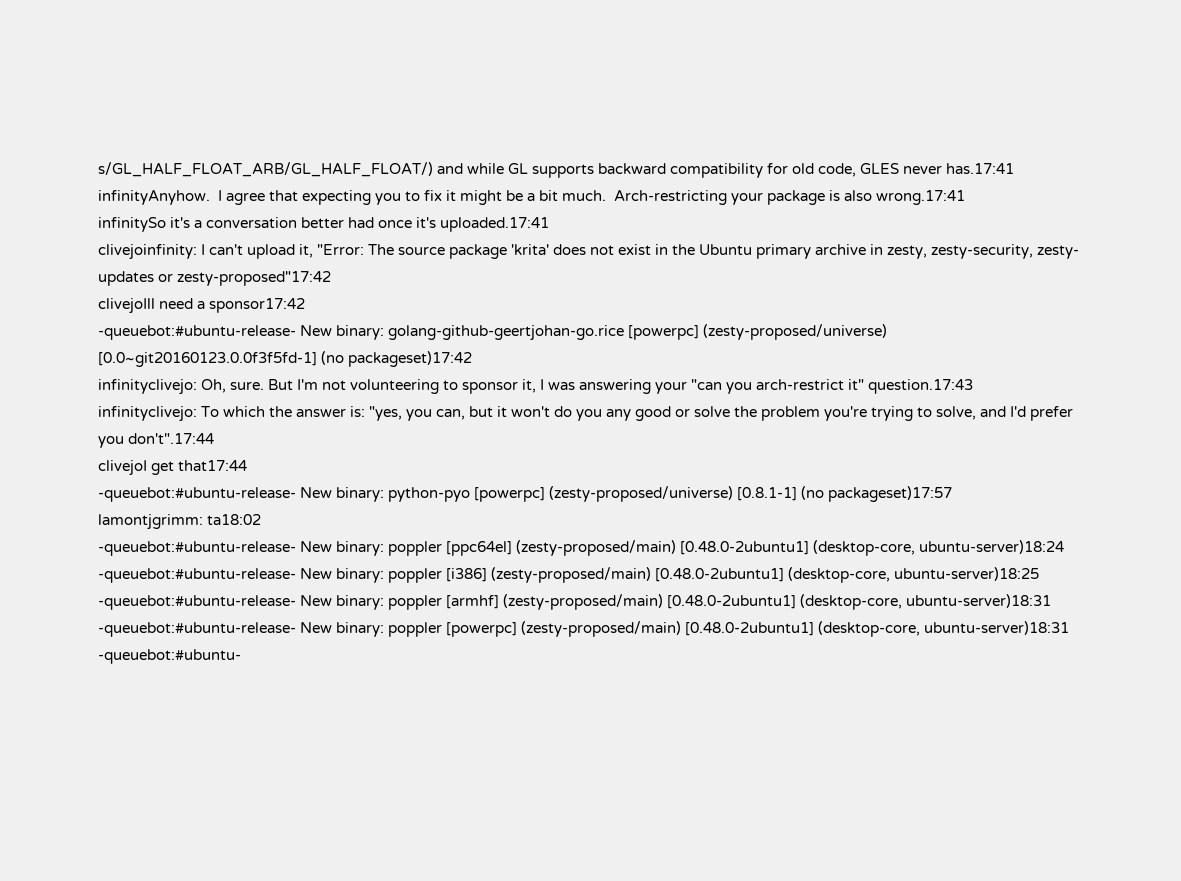s/GL_HALF_FLOAT_ARB/GL_HALF_FLOAT/) and while GL supports backward compatibility for old code, GLES never has.17:41
infinityAnyhow.  I agree that expecting you to fix it might be a bit much.  Arch-restricting your package is also wrong.17:41
infinitySo it's a conversation better had once it's uploaded.17:41
clivejoinfinity: I can't upload it, "Error: The source package 'krita' does not exist in the Ubuntu primary archive in zesty, zesty-security, zesty-updates or zesty-proposed"17:42
clivejoIll need a sponsor17:42
-queuebot:#ubuntu-release- New binary: golang-github-geertjohan-go.rice [powerpc] (zesty-proposed/universe) [0.0~git20160123.0.0f3f5fd-1] (no packageset)17:42
infinityclivejo: Oh, sure. But I'm not volunteering to sponsor it, I was answering your "can you arch-restrict it" question.17:43
infinityclivejo: To which the answer is: "yes, you can, but it won't do you any good or solve the problem you're trying to solve, and I'd prefer you don't".17:44
clivejoI get that17:44
-queuebot:#ubuntu-release- New binary: python-pyo [powerpc] (zesty-proposed/universe) [0.8.1-1] (no packageset)17:57
lamontjgrimm: ta18:02
-queuebot:#ubuntu-release- New binary: poppler [ppc64el] (zesty-proposed/main) [0.48.0-2ubuntu1] (desktop-core, ubuntu-server)18:24
-queuebot:#ubuntu-release- New binary: poppler [i386] (zesty-proposed/main) [0.48.0-2ubuntu1] (desktop-core, ubuntu-server)18:25
-queuebot:#ubuntu-release- New binary: poppler [armhf] (zesty-proposed/main) [0.48.0-2ubuntu1] (desktop-core, ubuntu-server)18:31
-queuebot:#ubuntu-release- New binary: poppler [powerpc] (zesty-proposed/main) [0.48.0-2ubuntu1] (desktop-core, ubuntu-server)18:31
-queuebot:#ubuntu-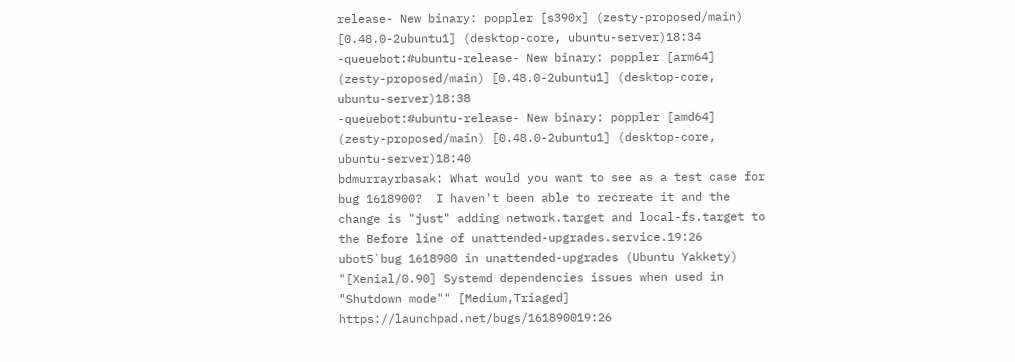release- New binary: poppler [s390x] (zesty-proposed/main) [0.48.0-2ubuntu1] (desktop-core, ubuntu-server)18:34
-queuebot:#ubuntu-release- New binary: poppler [arm64] (zesty-proposed/main) [0.48.0-2ubuntu1] (desktop-core, ubuntu-server)18:38
-queuebot:#ubuntu-release- New binary: poppler [amd64] (zesty-proposed/main) [0.48.0-2ubuntu1] (desktop-core, ubuntu-server)18:40
bdmurrayrbasak: What would you want to see as a test case for bug 1618900?  I haven't been able to recreate it and the change is "just" adding network.target and local-fs.target to the Before line of unattended-upgrades.service.19:26
ubot5`bug 1618900 in unattended-upgrades (Ubuntu Yakkety) "[Xenial/0.90] Systemd dependencies issues when used in "Shutdown mode"" [Medium,Triaged] https://launchpad.net/bugs/161890019:26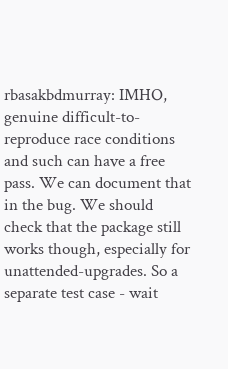rbasakbdmurray: IMHO, genuine difficult-to-reproduce race conditions and such can have a free pass. We can document that in the bug. We should check that the package still works though, especially for unattended-upgrades. So a separate test case - wait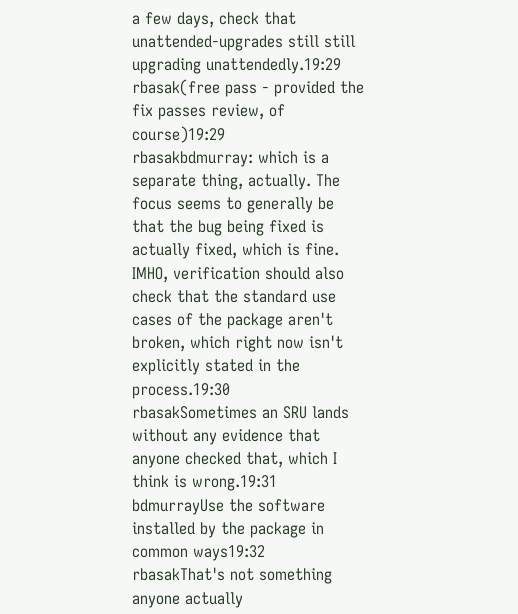a few days, check that unattended-upgrades still still upgrading unattendedly.19:29
rbasak(free pass - provided the fix passes review, of course)19:29
rbasakbdmurray: which is a separate thing, actually. The focus seems to generally be that the bug being fixed is actually fixed, which is fine. IMHO, verification should also check that the standard use cases of the package aren't broken, which right now isn't explicitly stated in the process.19:30
rbasakSometimes an SRU lands without any evidence that anyone checked that, which I think is wrong.19:31
bdmurrayUse the software installed by the package in common ways19:32
rbasakThat's not something anyone actually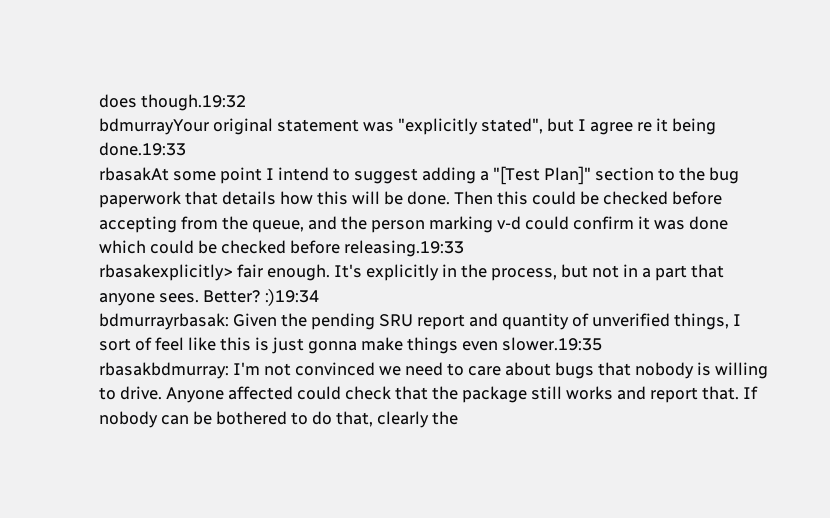does though.19:32
bdmurrayYour original statement was "explicitly stated", but I agree re it being done.19:33
rbasakAt some point I intend to suggest adding a "[Test Plan]" section to the bug paperwork that details how this will be done. Then this could be checked before accepting from the queue, and the person marking v-d could confirm it was done which could be checked before releasing.19:33
rbasakexplicitly> fair enough. It's explicitly in the process, but not in a part that anyone sees. Better? :)19:34
bdmurrayrbasak: Given the pending SRU report and quantity of unverified things, I sort of feel like this is just gonna make things even slower.19:35
rbasakbdmurray: I'm not convinced we need to care about bugs that nobody is willing to drive. Anyone affected could check that the package still works and report that. If nobody can be bothered to do that, clearly the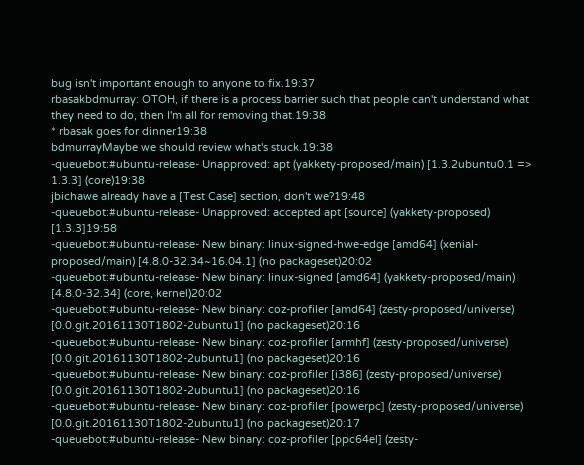bug isn't important enough to anyone to fix.19:37
rbasakbdmurray: OTOH, if there is a process barrier such that people can't understand what they need to do, then I'm all for removing that.19:38
* rbasak goes for dinner19:38
bdmurrayMaybe we should review what's stuck.19:38
-queuebot:#ubuntu-release- Unapproved: apt (yakkety-proposed/main) [1.3.2ubuntu0.1 => 1.3.3] (core)19:38
jbichawe already have a [Test Case] section, don't we?19:48
-queuebot:#ubuntu-release- Unapproved: accepted apt [source] (yakkety-proposed) [1.3.3]19:58
-queuebot:#ubuntu-release- New binary: linux-signed-hwe-edge [amd64] (xenial-proposed/main) [4.8.0-32.34~16.04.1] (no packageset)20:02
-queuebot:#ubuntu-release- New binary: linux-signed [amd64] (yakkety-proposed/main) [4.8.0-32.34] (core, kernel)20:02
-queuebot:#ubuntu-release- New binary: coz-profiler [amd64] (zesty-proposed/universe) [0.0.git.20161130T1802-2ubuntu1] (no packageset)20:16
-queuebot:#ubuntu-release- New binary: coz-profiler [armhf] (zesty-proposed/universe) [0.0.git.20161130T1802-2ubuntu1] (no packageset)20:16
-queuebot:#ubuntu-release- New binary: coz-profiler [i386] (zesty-proposed/universe) [0.0.git.20161130T1802-2ubuntu1] (no packageset)20:16
-queuebot:#ubuntu-release- New binary: coz-profiler [powerpc] (zesty-proposed/universe) [0.0.git.20161130T1802-2ubuntu1] (no packageset)20:17
-queuebot:#ubuntu-release- New binary: coz-profiler [ppc64el] (zesty-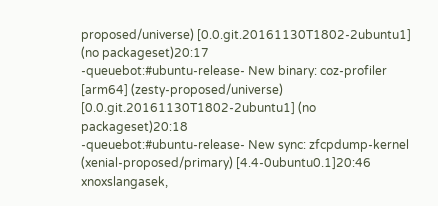proposed/universe) [0.0.git.20161130T1802-2ubuntu1] (no packageset)20:17
-queuebot:#ubuntu-release- New binary: coz-profiler [arm64] (zesty-proposed/universe) [0.0.git.20161130T1802-2ubuntu1] (no packageset)20:18
-queuebot:#ubuntu-release- New sync: zfcpdump-kernel (xenial-proposed/primary) [4.4-0ubuntu0.1]20:46
xnoxslangasek,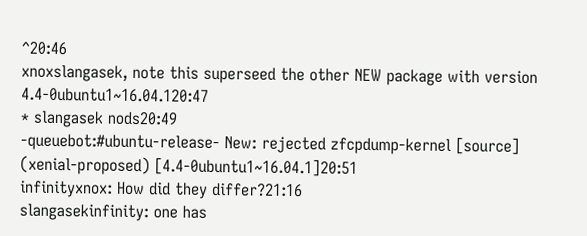^20:46
xnoxslangasek, note this superseed the other NEW package with version 4.4-0ubuntu1~16.04.120:47
* slangasek nods20:49
-queuebot:#ubuntu-release- New: rejected zfcpdump-kernel [source] (xenial-proposed) [4.4-0ubuntu1~16.04.1]20:51
infinityxnox: How did they differ?21:16
slangasekinfinity: one has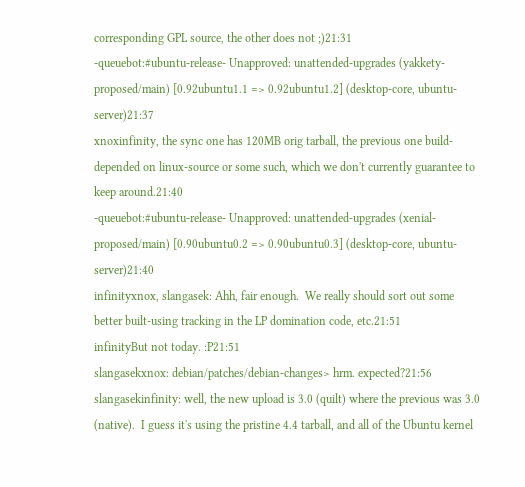corresponding GPL source, the other does not ;)21:31
-queuebot:#ubuntu-release- Unapproved: unattended-upgrades (yakkety-proposed/main) [0.92ubuntu1.1 => 0.92ubuntu1.2] (desktop-core, ubuntu-server)21:37
xnoxinfinity, the sync one has 120MB orig tarball, the previous one build-depended on linux-source or some such, which we don't currently guarantee to keep around.21:40
-queuebot:#ubuntu-release- Unapproved: unattended-upgrades (xenial-proposed/main) [0.90ubuntu0.2 => 0.90ubuntu0.3] (desktop-core, ubuntu-server)21:40
infinityxnox, slangasek: Ahh, fair enough.  We really should sort out some better built-using tracking in the LP domination code, etc.21:51
infinityBut not today. :P21:51
slangasekxnox: debian/patches/debian-changes> hrm. expected?21:56
slangasekinfinity: well, the new upload is 3.0 (quilt) where the previous was 3.0 (native).  I guess it's using the pristine 4.4 tarball, and all of the Ubuntu kernel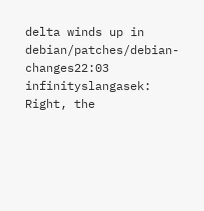delta winds up in debian/patches/debian-changes22:03
infinityslangasek: Right, the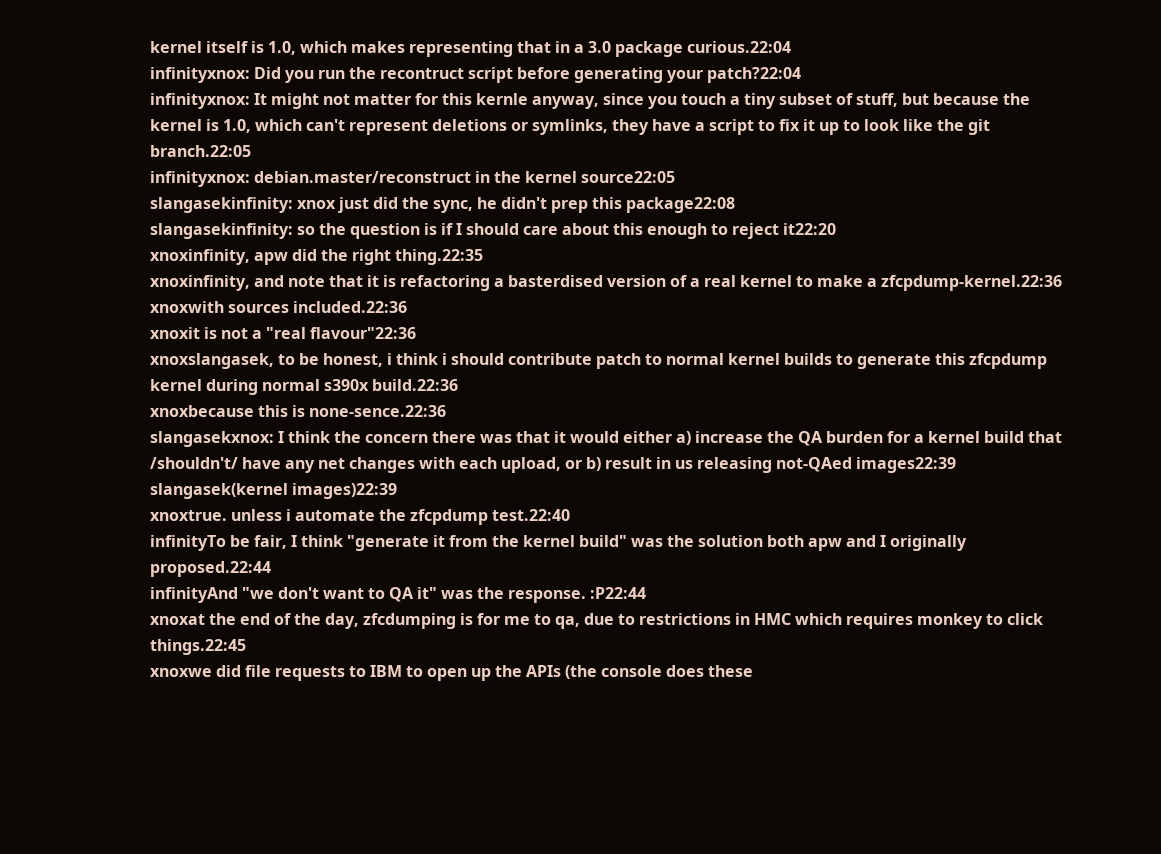kernel itself is 1.0, which makes representing that in a 3.0 package curious.22:04
infinityxnox: Did you run the recontruct script before generating your patch?22:04
infinityxnox: It might not matter for this kernle anyway, since you touch a tiny subset of stuff, but because the kernel is 1.0, which can't represent deletions or symlinks, they have a script to fix it up to look like the git branch.22:05
infinityxnox: debian.master/reconstruct in the kernel source22:05
slangasekinfinity: xnox just did the sync, he didn't prep this package22:08
slangasekinfinity: so the question is if I should care about this enough to reject it22:20
xnoxinfinity, apw did the right thing.22:35
xnoxinfinity, and note that it is refactoring a basterdised version of a real kernel to make a zfcpdump-kernel.22:36
xnoxwith sources included.22:36
xnoxit is not a "real flavour"22:36
xnoxslangasek, to be honest, i think i should contribute patch to normal kernel builds to generate this zfcpdump kernel during normal s390x build.22:36
xnoxbecause this is none-sence.22:36
slangasekxnox: I think the concern there was that it would either a) increase the QA burden for a kernel build that /shouldn't/ have any net changes with each upload, or b) result in us releasing not-QAed images22:39
slangasek(kernel images)22:39
xnoxtrue. unless i automate the zfcpdump test.22:40
infinityTo be fair, I think "generate it from the kernel build" was the solution both apw and I originally proposed.22:44
infinityAnd "we don't want to QA it" was the response. :P22:44
xnoxat the end of the day, zfcdumping is for me to qa, due to restrictions in HMC which requires monkey to click things.22:45
xnoxwe did file requests to IBM to open up the APIs (the console does these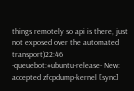things remotely so api is there, just not exposed over the automated transport)22:46
-queuebot:#ubuntu-release- New: accepted zfcpdump-kernel [sync]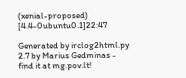(xenial-proposed) [4.4-0ubuntu0.1]22:47

Generated by irclog2html.py 2.7 by Marius Gedminas - find it at mg.pov.lt!